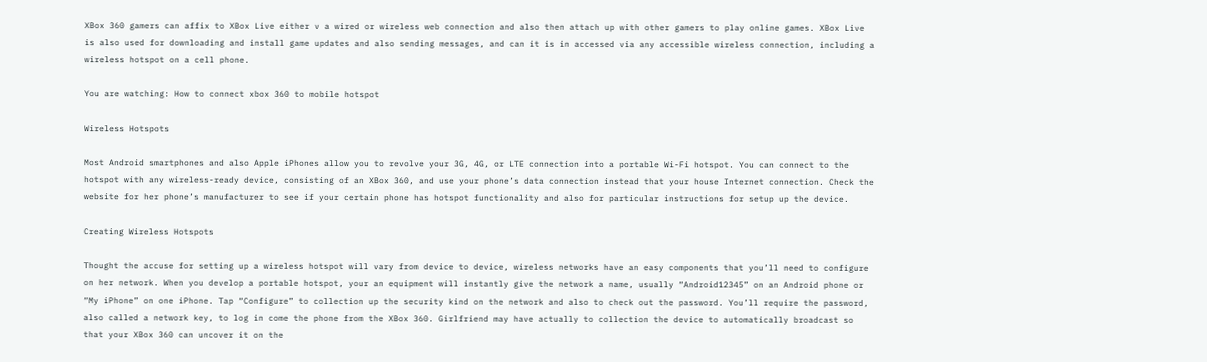XBox 360 gamers can affix to XBox Live either v a wired or wireless web connection and also then attach up with other gamers to play online games. XBox Live is also used for downloading and install game updates and also sending messages, and can it is in accessed via any accessible wireless connection, including a wireless hotspot on a cell phone.

You are watching: How to connect xbox 360 to mobile hotspot

Wireless Hotspots

Most Android smartphones and also Apple iPhones allow you to revolve your 3G, 4G, or LTE connection into a portable Wi-Fi hotspot. You can connect to the hotspot with any wireless-ready device, consisting of an XBox 360, and use your phone’s data connection instead that your house Internet connection. Check the website for her phone’s manufacturer to see if your certain phone has hotspot functionality and also for particular instructions for setup up the device.

Creating Wireless Hotspots

Thought the accuse for setting up a wireless hotspot will vary from device to device, wireless networks have an easy components that you’ll need to configure on her network. When you develop a portable hotspot, your an equipment will instantly give the network a name, usually “Android12345” on an Android phone or “My iPhone” on one iPhone. Tap “Configure” to collection up the security kind on the network and also to check out the password. You’ll require the password, also called a network key, to log in come the phone from the XBox 360. Girlfriend may have actually to collection the device to automatically broadcast so that your XBox 360 can uncover it on the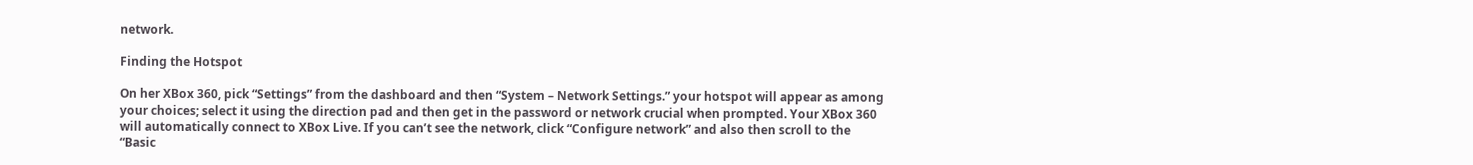network.

Finding the Hotspot

On her XBox 360, pick “Settings” from the dashboard and then “System – Network Settings.” your hotspot will appear as among your choices; select it using the direction pad and then get in the password or network crucial when prompted. Your XBox 360 will automatically connect to XBox Live. If you can’t see the network, click “Configure network” and also then scroll to the “Basic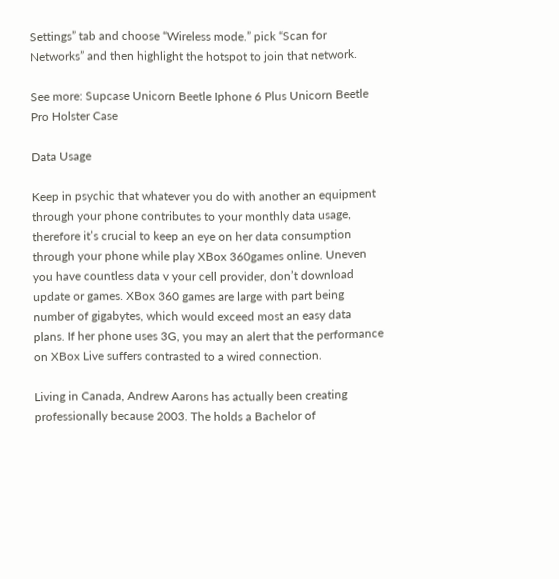Settings” tab and choose “Wireless mode.” pick “Scan for Networks” and then highlight the hotspot to join that network.

See more: Supcase Unicorn Beetle Iphone 6 Plus Unicorn Beetle Pro Holster Case

Data Usage

Keep in psychic that whatever you do with another an equipment through your phone contributes to your monthly data usage, therefore it’s crucial to keep an eye on her data consumption through your phone while play XBox 360games online. Uneven you have countless data v your cell provider, don’t download update or games. XBox 360 games are large with part being number of gigabytes, which would exceed most an easy data plans. If her phone uses 3G, you may an alert that the performance on XBox Live suffers contrasted to a wired connection.

Living in Canada, Andrew Aarons has actually been creating professionally because 2003. The holds a Bachelor of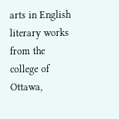arts in English literary works from the college of Ottawa,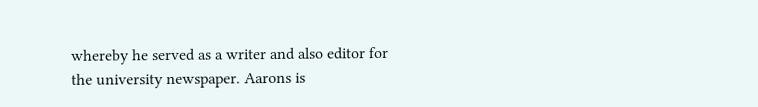whereby he served as a writer and also editor for the university newspaper. Aarons is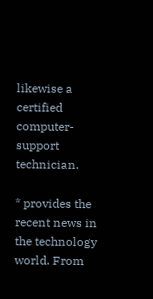likewise a certified computer-support technician.

* provides the recent news in the technology world. From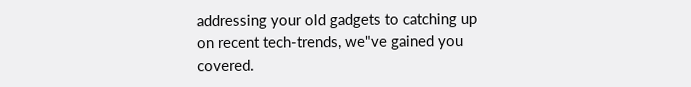addressing your old gadgets to catching up on recent tech-trends, we"ve gained you covered.